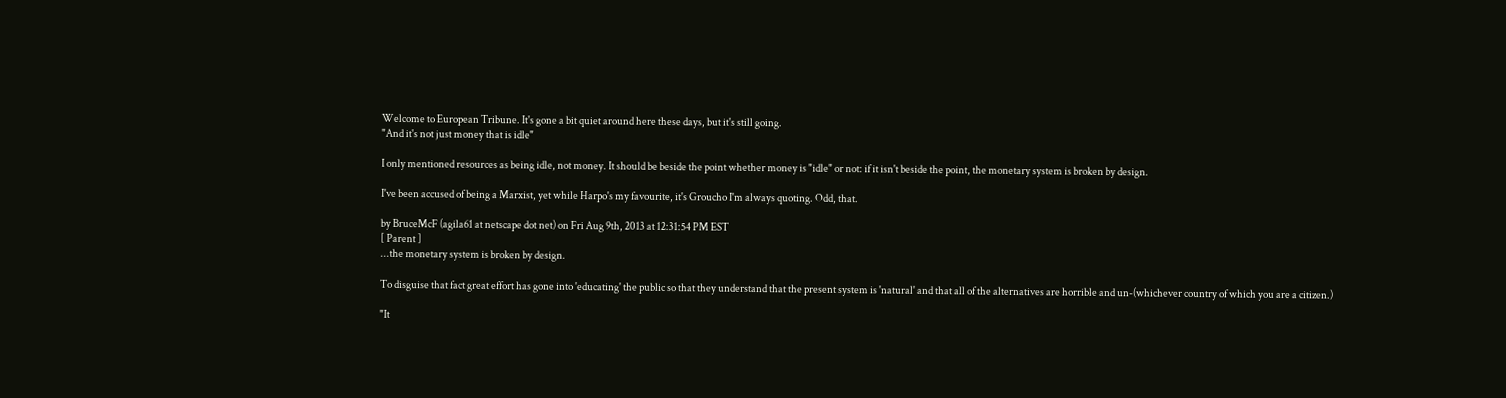Welcome to European Tribune. It's gone a bit quiet around here these days, but it's still going.
"And it's not just money that is idle"

I only mentioned resources as being idle, not money. It should be beside the point whether money is "idle" or not: if it isn't beside the point, the monetary system is broken by design.

I've been accused of being a Marxist, yet while Harpo's my favourite, it's Groucho I'm always quoting. Odd, that.

by BruceMcF (agila61 at netscape dot net) on Fri Aug 9th, 2013 at 12:31:54 PM EST
[ Parent ]
...the monetary system is broken by design.

To disguise that fact great effort has gone into 'educating' the public so that they understand that the present system is 'natural' and that all of the alternatives are horrible and un-(whichever country of which you are a citizen.)

"It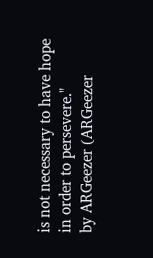is not necessary to have hope in order to persevere."
by ARGeezer (ARGeezer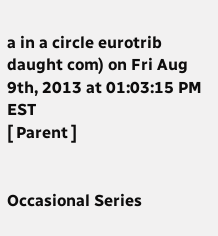a in a circle eurotrib daught com) on Fri Aug 9th, 2013 at 01:03:15 PM EST
[ Parent ]


Occasional Series